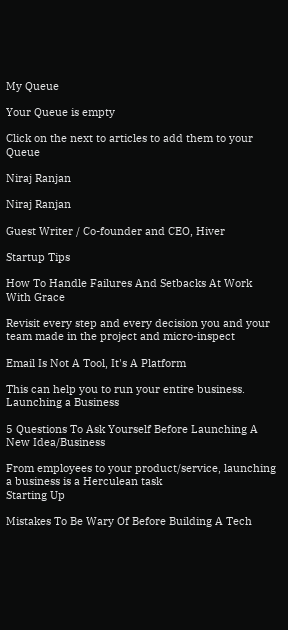My Queue

Your Queue is empty

Click on the next to articles to add them to your Queue

Niraj Ranjan

Niraj Ranjan

Guest Writer / Co-founder and CEO, Hiver

Startup Tips

How To Handle Failures And Setbacks At Work With Grace

Revisit every step and every decision you and your team made in the project and micro-inspect

Email Is Not A Tool, It's A Platform

This can help you to run your entire business.
Launching a Business

5 Questions To Ask Yourself Before Launching A New Idea/Business

From employees to your product/service, launching a business is a Herculean task
Starting Up

Mistakes To Be Wary Of Before Building A Tech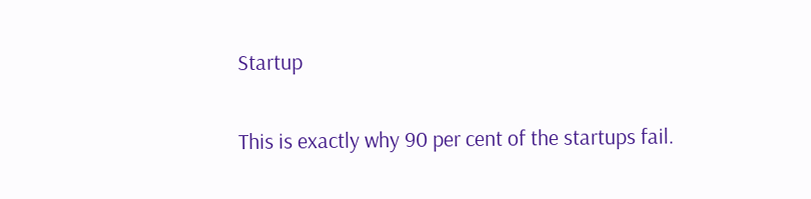Startup

This is exactly why 90 per cent of the startups fail.